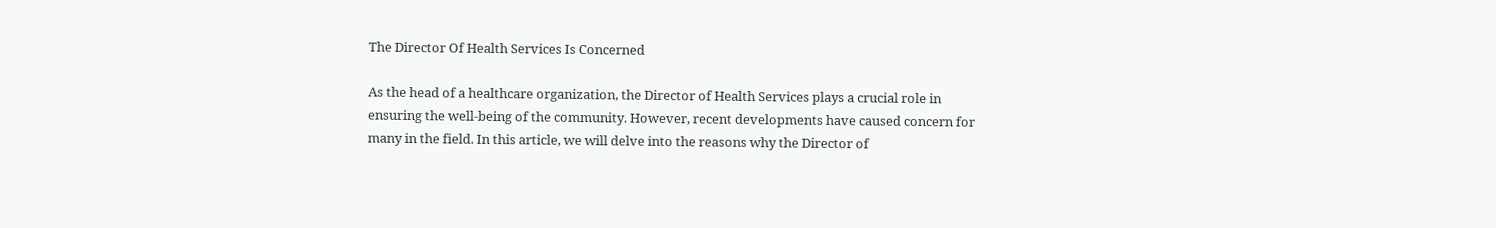The Director Of Health Services Is Concerned

As the head of a healthcare organization, the Director of Health Services plays a crucial role in ensuring the well-being of the community. However, recent developments have caused concern for many in the field. In this article, we will delve into the reasons why the Director of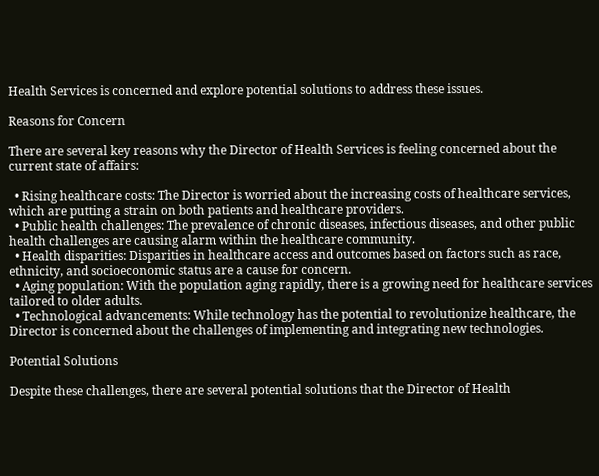Health Services is concerned and explore potential solutions to address these issues.

Reasons for Concern

There are several key reasons why the Director of Health Services is feeling concerned about the current state of affairs:

  • Rising healthcare costs: The Director is worried about the increasing costs of healthcare services, which are putting a strain on both patients and healthcare providers.
  • Public health challenges: The prevalence of chronic diseases, infectious diseases, and other public health challenges are causing alarm within the healthcare community.
  • Health disparities: Disparities in healthcare access and outcomes based on factors such as race, ethnicity, and socioeconomic status are a cause for concern.
  • Aging population: With the population aging rapidly, there is a growing need for healthcare services tailored to older adults.
  • Technological advancements: While technology has the potential to revolutionize healthcare, the Director is concerned about the challenges of implementing and integrating new technologies.

Potential Solutions

Despite these challenges, there are several potential solutions that the Director of Health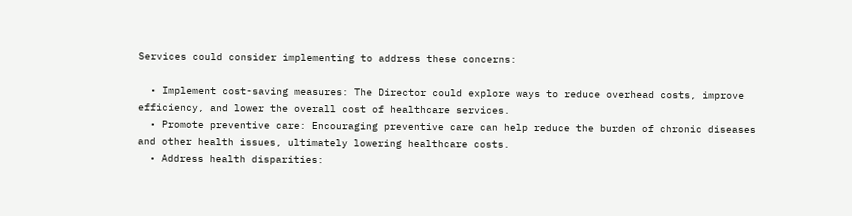Services could consider implementing to address these concerns:

  • Implement cost-saving measures: The Director could explore ways to reduce overhead costs, improve efficiency, and lower the overall cost of healthcare services.
  • Promote preventive care: Encouraging preventive care can help reduce the burden of chronic diseases and other health issues, ultimately lowering healthcare costs.
  • Address health disparities: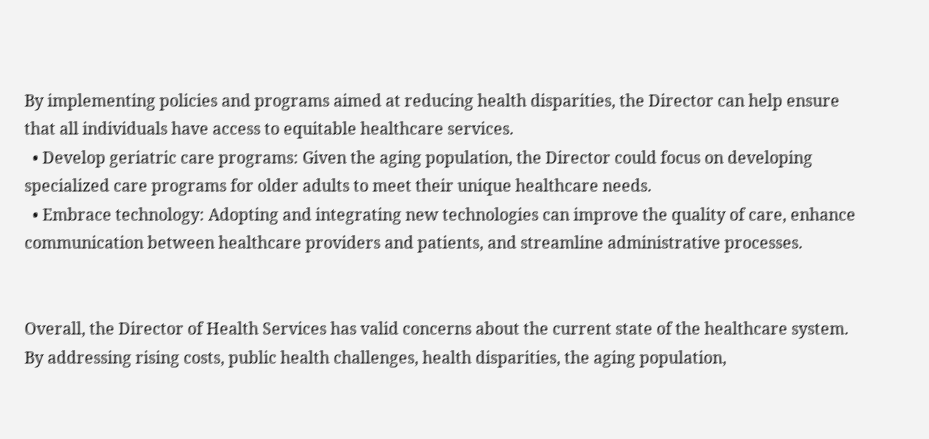By implementing policies and programs aimed at reducing health disparities, the Director can help ensure that all individuals have access to equitable healthcare services.
  • Develop geriatric care programs: Given the aging population, the Director could focus on developing specialized care programs for older adults to meet their unique healthcare needs.
  • Embrace technology: Adopting and integrating new technologies can improve the quality of care, enhance communication between healthcare providers and patients, and streamline administrative processes.


Overall, the Director of Health Services has valid concerns about the current state of the healthcare system. By addressing rising costs, public health challenges, health disparities, the aging population,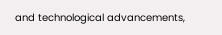and technological advancements,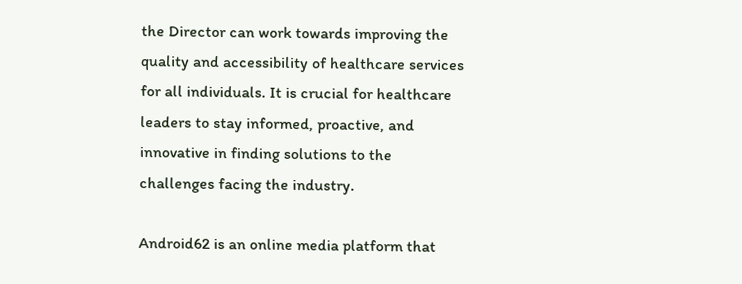the Director can work towards improving the quality and accessibility of healthcare services for all individuals. It is crucial for healthcare leaders to stay informed, proactive, and innovative in finding solutions to the challenges facing the industry.

Android62 is an online media platform that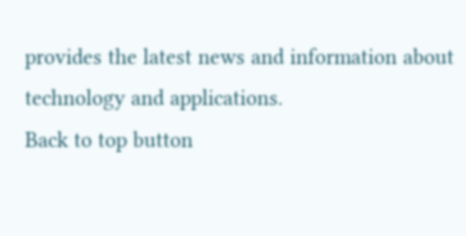provides the latest news and information about technology and applications.
Back to top button